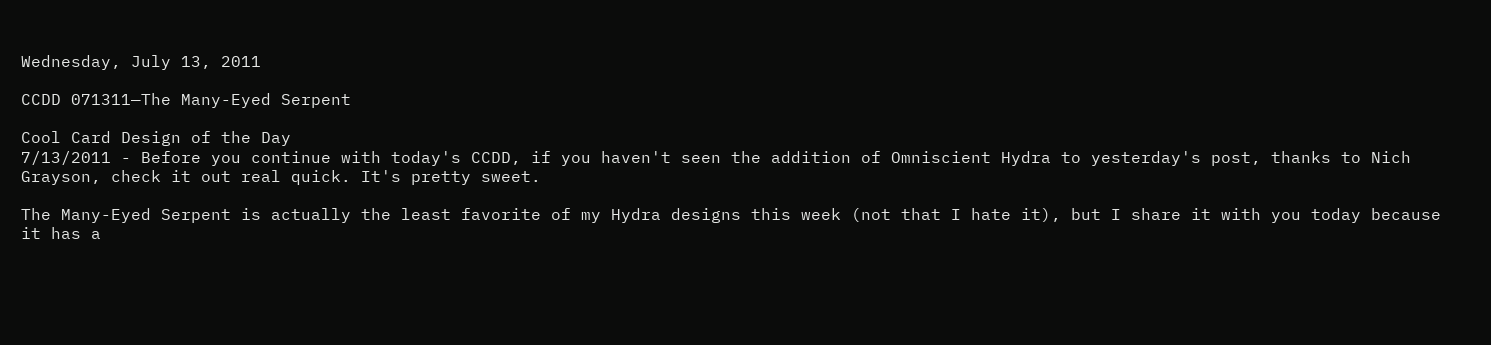Wednesday, July 13, 2011

CCDD 071311—The Many-Eyed Serpent

Cool Card Design of the Day
7/13/2011 - Before you continue with today's CCDD, if you haven't seen the addition of Omniscient Hydra to yesterday's post, thanks to Nich Grayson, check it out real quick. It's pretty sweet.

The Many-Eyed Serpent is actually the least favorite of my Hydra designs this week (not that I hate it), but I share it with you today because it has a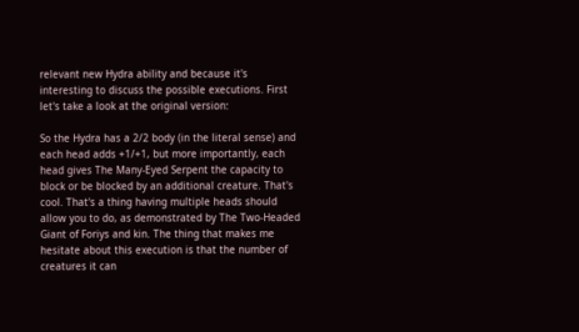relevant new Hydra ability and because it's interesting to discuss the possible executions. First let's take a look at the original version:

So the Hydra has a 2/2 body (in the literal sense) and each head adds +1/+1, but more importantly, each head gives The Many-Eyed Serpent the capacity to block or be blocked by an additional creature. That's cool. That's a thing having multiple heads should allow you to do, as demonstrated by The Two-Headed Giant of Foriys and kin. The thing that makes me hesitate about this execution is that the number of creatures it can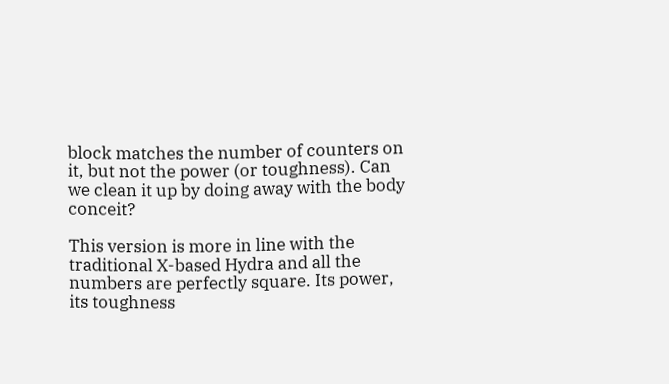block matches the number of counters on it, but not the power (or toughness). Can we clean it up by doing away with the body conceit?

This version is more in line with the traditional X-based Hydra and all the numbers are perfectly square. Its power, its toughness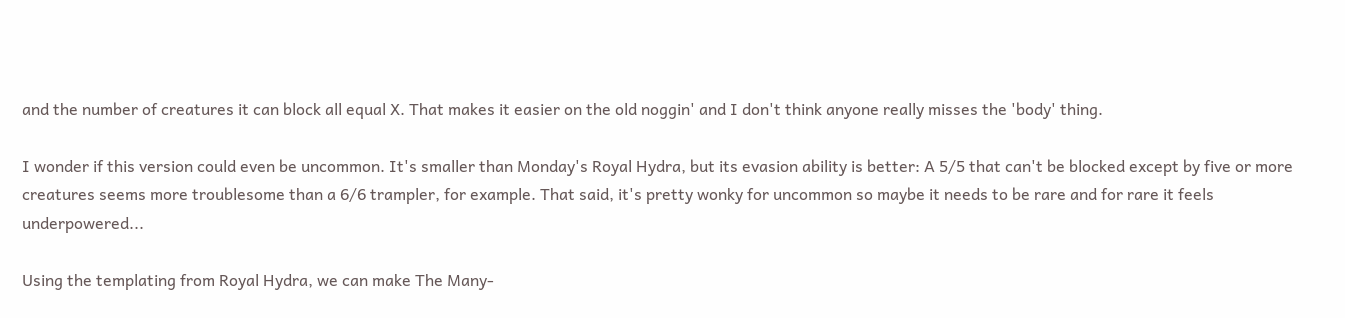and the number of creatures it can block all equal X. That makes it easier on the old noggin' and I don't think anyone really misses the 'body' thing.

I wonder if this version could even be uncommon. It's smaller than Monday's Royal Hydra, but its evasion ability is better: A 5/5 that can't be blocked except by five or more creatures seems more troublesome than a 6/6 trampler, for example. That said, it's pretty wonky for uncommon so maybe it needs to be rare and for rare it feels underpowered...

Using the templating from Royal Hydra, we can make The Many-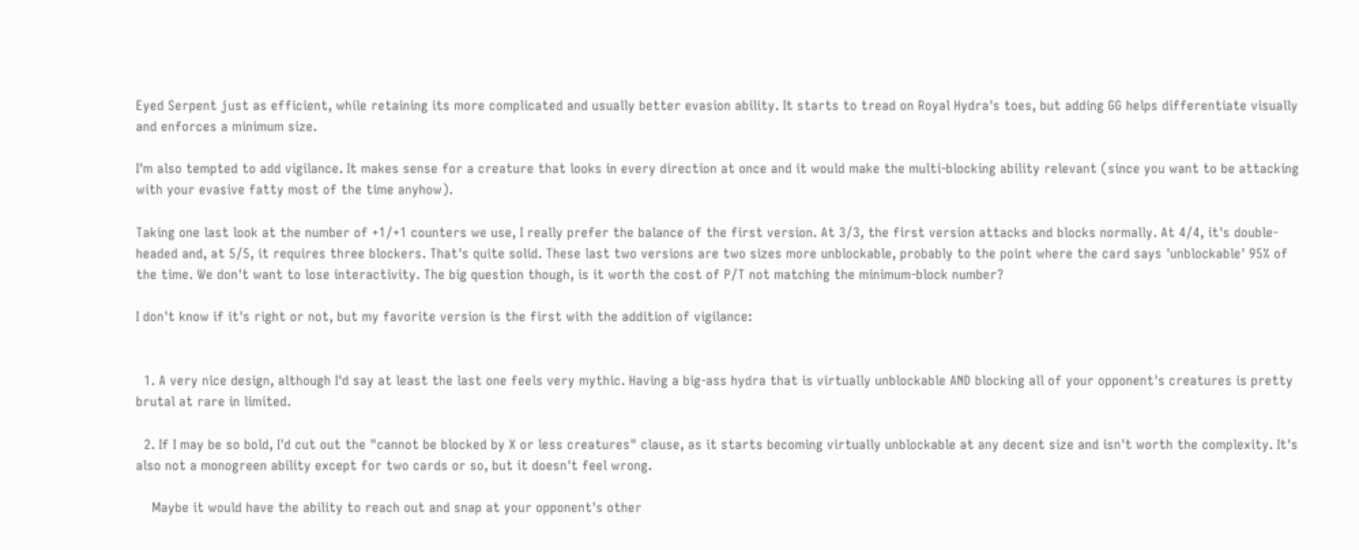Eyed Serpent just as efficient, while retaining its more complicated and usually better evasion ability. It starts to tread on Royal Hydra's toes, but adding GG helps differentiate visually and enforces a minimum size.

I'm also tempted to add vigilance. It makes sense for a creature that looks in every direction at once and it would make the multi-blocking ability relevant (since you want to be attacking with your evasive fatty most of the time anyhow).

Taking one last look at the number of +1/+1 counters we use, I really prefer the balance of the first version. At 3/3, the first version attacks and blocks normally. At 4/4, it's double-headed and, at 5/5, it requires three blockers. That's quite solid. These last two versions are two sizes more unblockable, probably to the point where the card says 'unblockable' 95% of the time. We don't want to lose interactivity. The big question though, is it worth the cost of P/T not matching the minimum-block number?

I don't know if it's right or not, but my favorite version is the first with the addition of vigilance:


  1. A very nice design, although I'd say at least the last one feels very mythic. Having a big-ass hydra that is virtually unblockable AND blocking all of your opponent's creatures is pretty brutal at rare in limited.

  2. If I may be so bold, I'd cut out the "cannot be blocked by X or less creatures" clause, as it starts becoming virtually unblockable at any decent size and isn't worth the complexity. It's also not a monogreen ability except for two cards or so, but it doesn't feel wrong.

    Maybe it would have the ability to reach out and snap at your opponent's other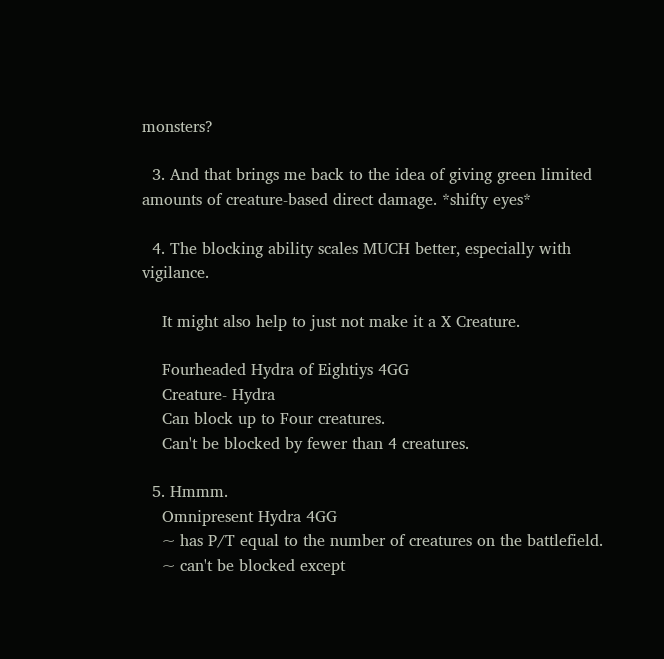monsters?

  3. And that brings me back to the idea of giving green limited amounts of creature-based direct damage. *shifty eyes*

  4. The blocking ability scales MUCH better, especially with vigilance.

    It might also help to just not make it a X Creature.

    Fourheaded Hydra of Eightiys 4GG
    Creature- Hydra
    Can block up to Four creatures.
    Can't be blocked by fewer than 4 creatures.

  5. Hmmm.
    Omnipresent Hydra 4GG
    ~ has P/T equal to the number of creatures on the battlefield.
    ~ can't be blocked except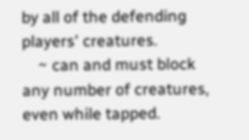by all of the defending players' creatures.
    ~ can and must block any number of creatures, even while tapped.